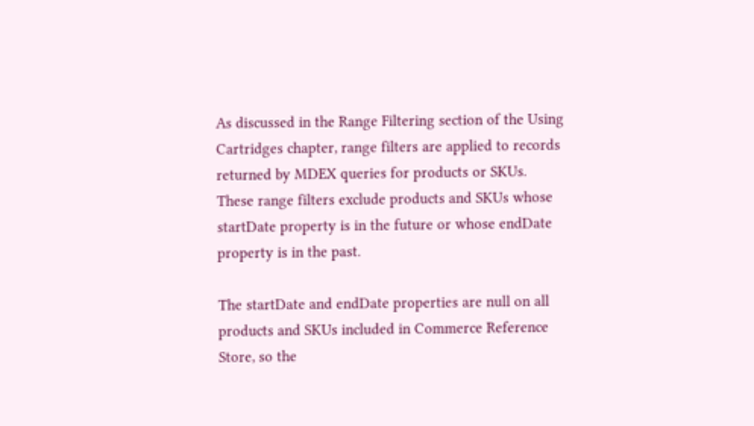As discussed in the Range Filtering section of the Using Cartridges chapter, range filters are applied to records returned by MDEX queries for products or SKUs. These range filters exclude products and SKUs whose startDate property is in the future or whose endDate property is in the past.

The startDate and endDate properties are null on all products and SKUs included in Commerce Reference Store, so the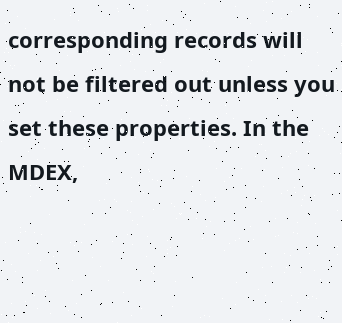corresponding records will not be filtered out unless you set these properties. In the MDEX,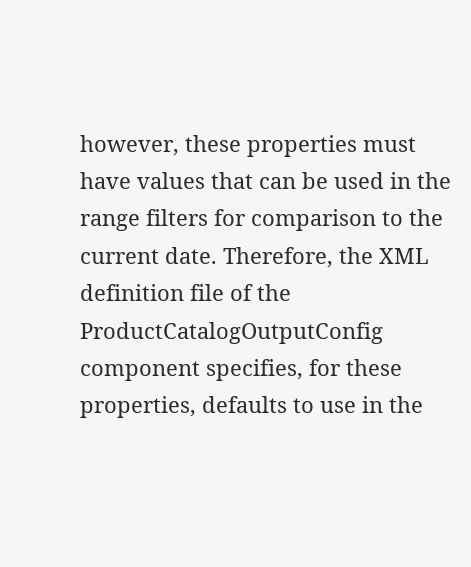however, these properties must have values that can be used in the range filters for comparison to the current date. Therefore, the XML definition file of the ProductCatalogOutputConfig component specifies, for these properties, defaults to use in the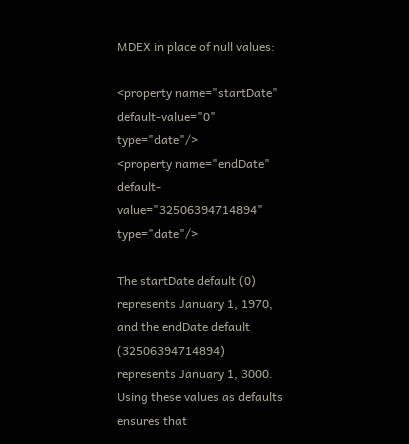MDEX in place of null values:

<property name="startDate" default-value="0" type="date"/>
<property name="endDate" default-value="32506394714894" type="date"/>

The startDate default (0) represents January 1, 1970, and the endDate default (32506394714894) represents January 1, 3000. Using these values as defaults ensures that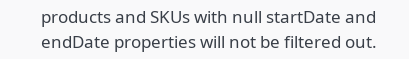products and SKUs with null startDate and endDate properties will not be filtered out.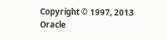Copyright © 1997, 2013 Oracle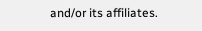and/or its affiliates.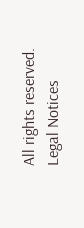All rights reserved. Legal Notices